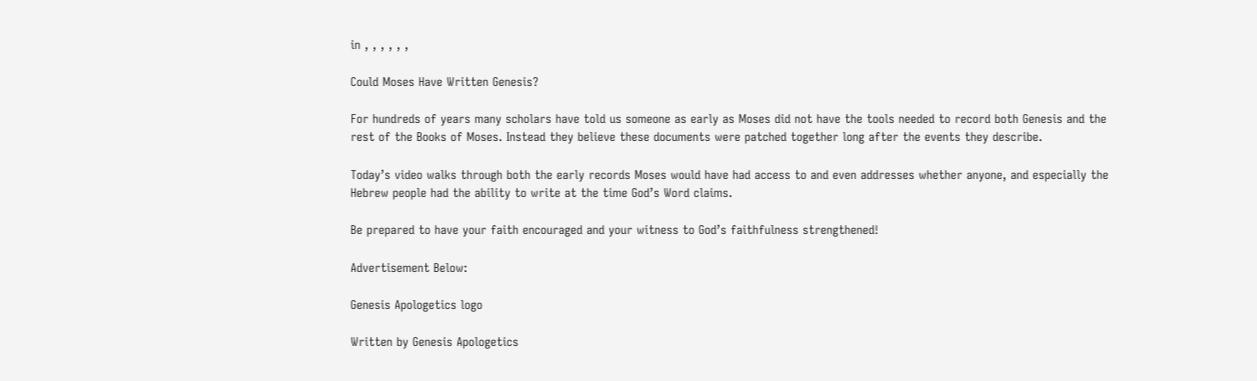in , , , , , ,

Could Moses Have Written Genesis?

For hundreds of years many scholars have told us someone as early as Moses did not have the tools needed to record both Genesis and the rest of the Books of Moses. Instead they believe these documents were patched together long after the events they describe.

Today’s video walks through both the early records Moses would have had access to and even addresses whether anyone, and especially the Hebrew people had the ability to write at the time God’s Word claims.

Be prepared to have your faith encouraged and your witness to God’s faithfulness strengthened!

Advertisement Below:

Genesis Apologetics logo

Written by Genesis Apologetics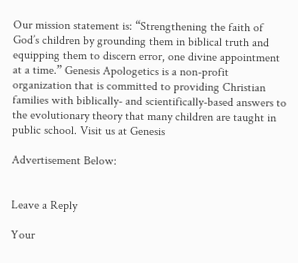Our mission statement is: “Strengthening the faith of God’s children by grounding them in biblical truth and equipping them to discern error, one divine appointment at a time.” Genesis Apologetics is a non-profit organization that is committed to providing Christian families with biblically- and scientifically-based answers to the evolutionary theory that many children are taught in public school. Visit us at Genesis

Advertisement Below:


Leave a Reply

Your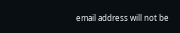email address will not be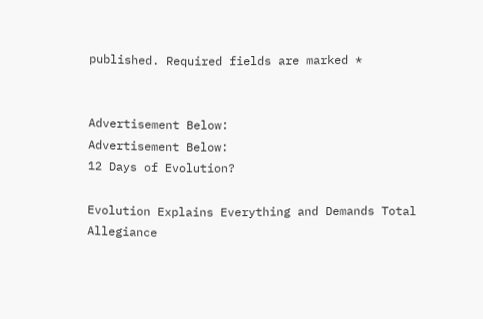published. Required fields are marked *


Advertisement Below:
Advertisement Below:
12 Days of Evolution?

Evolution Explains Everything and Demands Total Allegiance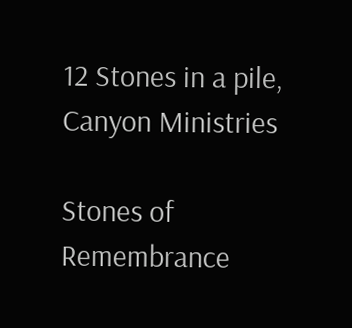12 Stones in a pile, Canyon Ministries

Stones of Remembrance